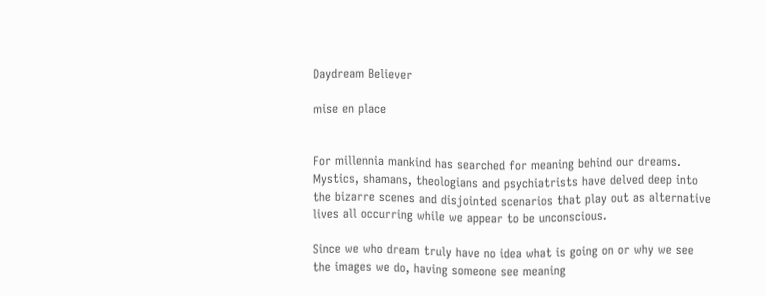Daydream Believer

mise en place


For millennia mankind has searched for meaning behind our dreams. Mystics, shamans, theologians and psychiatrists have delved deep into the bizarre scenes and disjointed scenarios that play out as alternative lives all occurring while we appear to be unconscious.

Since we who dream truly have no idea what is going on or why we see the images we do, having someone see meaning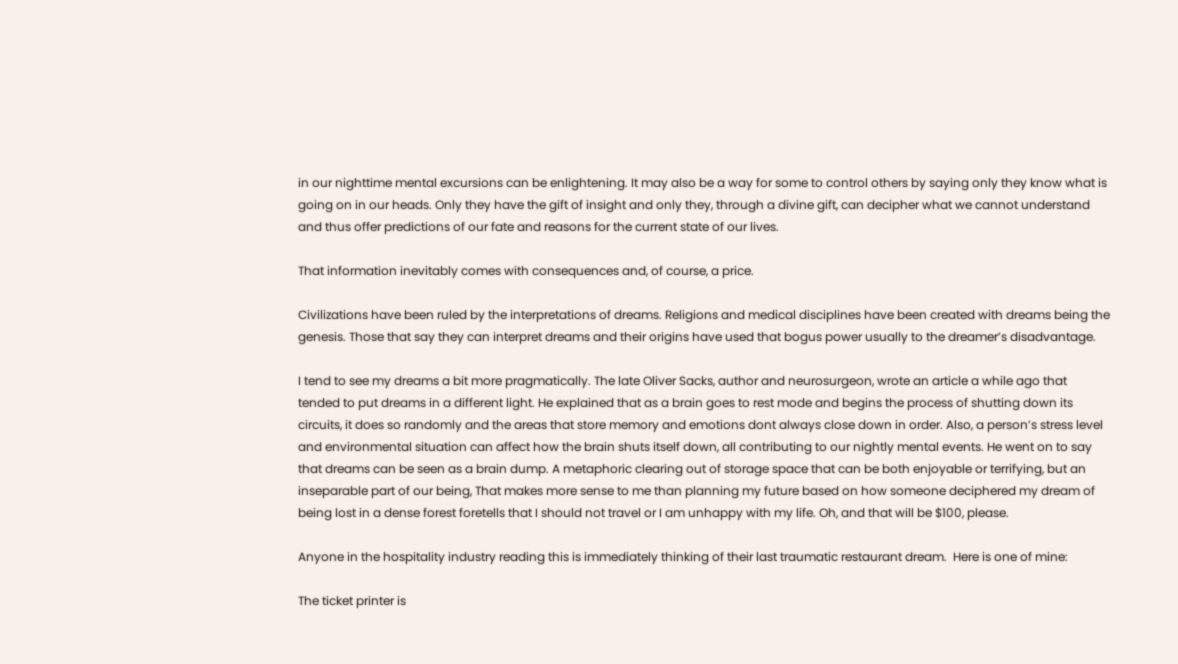in our nighttime mental excursions can be enlightening. It may also be a way for some to control others by saying only they know what is going on in our heads. Only they have the gift of insight and only they, through a divine gift, can decipher what we cannot understand and thus offer predictions of our fate and reasons for the current state of our lives.

That information inevitably comes with consequences and, of course, a price.

Civilizations have been ruled by the interpretations of dreams. Religions and medical disciplines have been created with dreams being the genesis. Those that say they can interpret dreams and their origins have used that bogus power usually to the dreamer’s disadvantage.

I tend to see my dreams a bit more pragmatically. The late Oliver Sacks, author and neurosurgeon, wrote an article a while ago that tended to put dreams in a different light. He explained that as a brain goes to rest mode and begins the process of shutting down its circuits, it does so randomly and the areas that store memory and emotions dont always close down in order. Also, a person’s stress level and environmental situation can affect how the brain shuts itself down, all contributing to our nightly mental events. He went on to say that dreams can be seen as a brain dump. A metaphoric clearing out of storage space that can be both enjoyable or terrifying, but an inseparable part of our being, That makes more sense to me than planning my future based on how someone deciphered my dream of being lost in a dense forest foretells that I should not travel or I am unhappy with my life. Oh, and that will be $100, please.

Anyone in the hospitality industry reading this is immediately thinking of their last traumatic restaurant dream.  Here is one of mine:

The ticket printer is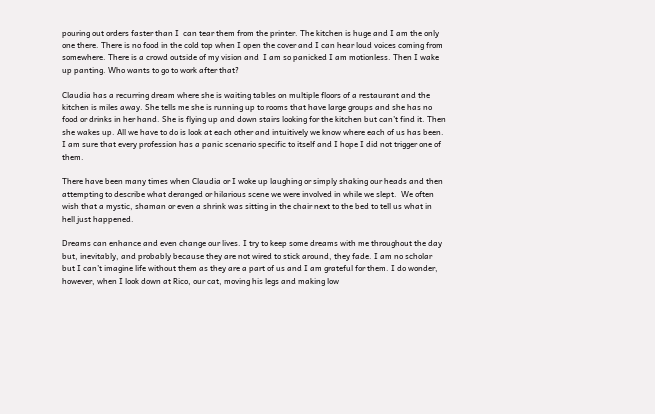pouring out orders faster than I  can tear them from the printer. The kitchen is huge and I am the only one there. There is no food in the cold top when I open the cover and I can hear loud voices coming from somewhere. There is a crowd outside of my vision and  I am so panicked I am motionless. Then I wake up panting. Who wants to go to work after that?

Claudia has a recurring dream where she is waiting tables on multiple floors of a restaurant and the kitchen is miles away. She tells me she is running up to rooms that have large groups and she has no food or drinks in her hand. She is flying up and down stairs looking for the kitchen but can’t find it. Then she wakes up. All we have to do is look at each other and intuitively we know where each of us has been. I am sure that every profession has a panic scenario specific to itself and I hope I did not trigger one of them.

There have been many times when Claudia or I woke up laughing or simply shaking our heads and then attempting to describe what deranged or hilarious scene we were involved in while we slept.  We often wish that a mystic, shaman or even a shrink was sitting in the chair next to the bed to tell us what in hell just happened.

Dreams can enhance and even change our lives. I try to keep some dreams with me throughout the day but, inevitably, and probably because they are not wired to stick around, they fade. I am no scholar but I can’t imagine life without them as they are a part of us and I am grateful for them. I do wonder, however, when I look down at Rico, our cat, moving his legs and making low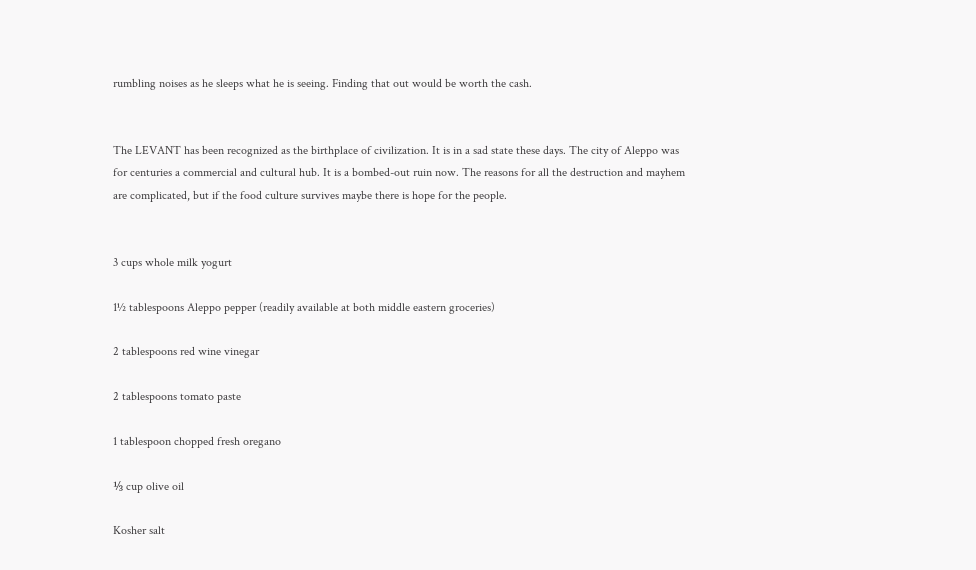rumbling noises as he sleeps what he is seeing. Finding that out would be worth the cash.


The LEVANT has been recognized as the birthplace of civilization. It is in a sad state these days. The city of Aleppo was for centuries a commercial and cultural hub. It is a bombed-out ruin now. The reasons for all the destruction and mayhem are complicated, but if the food culture survives maybe there is hope for the people.


3 cups whole milk yogurt

1½ tablespoons Aleppo pepper (readily available at both middle eastern groceries)

2 tablespoons red wine vinegar

2 tablespoons tomato paste

1 tablespoon chopped fresh oregano

⅓ cup olive oil

Kosher salt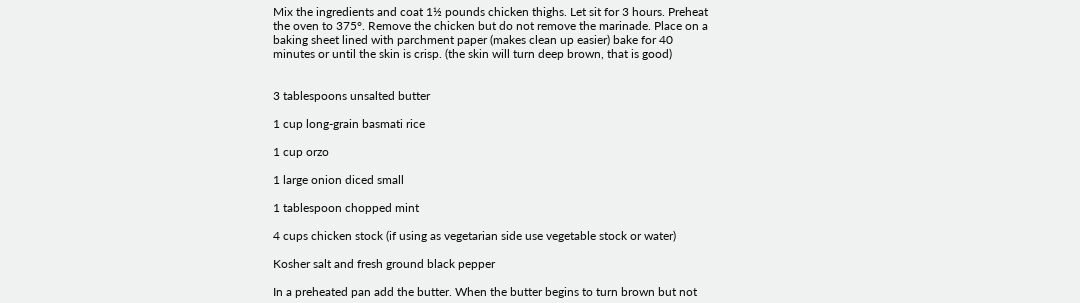Mix the ingredients and coat 1½ pounds chicken thighs. Let sit for 3 hours. Preheat the oven to 375°. Remove the chicken but do not remove the marinade. Place on a baking sheet lined with parchment paper (makes clean up easier) bake for 40 minutes or until the skin is crisp. (the skin will turn deep brown, that is good)


3 tablespoons unsalted butter

1 cup long-grain basmati rice

1 cup orzo

1 large onion diced small

1 tablespoon chopped mint

4 cups chicken stock (if using as vegetarian side use vegetable stock or water)

Kosher salt and fresh ground black pepper

In a preheated pan add the butter. When the butter begins to turn brown but not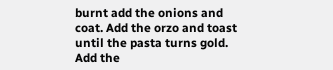burnt add the onions and coat. Add the orzo and toast until the pasta turns gold. Add the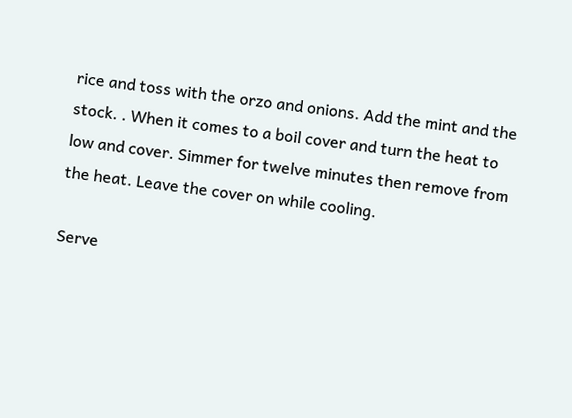rice and toss with the orzo and onions. Add the mint and the stock. . When it comes to a boil cover and turn the heat to low and cover. Simmer for twelve minutes then remove from the heat. Leave the cover on while cooling.

Serve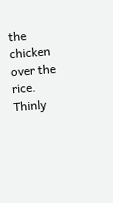the chicken over the rice.  Thinly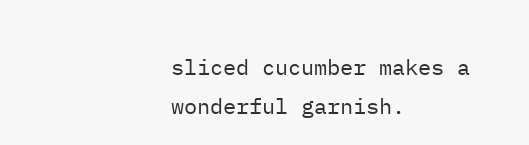sliced cucumber makes a wonderful garnish.